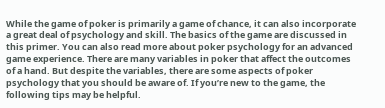While the game of poker is primarily a game of chance, it can also incorporate a great deal of psychology and skill. The basics of the game are discussed in this primer. You can also read more about poker psychology for an advanced game experience. There are many variables in poker that affect the outcomes of a hand. But despite the variables, there are some aspects of poker psychology that you should be aware of. If you’re new to the game, the following tips may be helpful.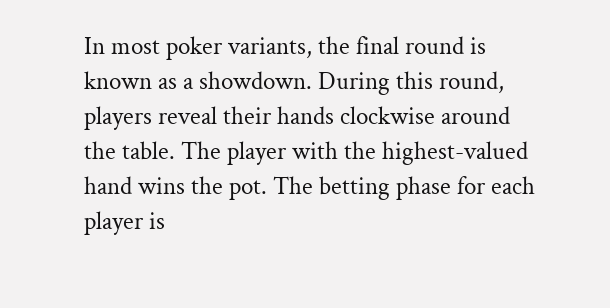In most poker variants, the final round is known as a showdown. During this round, players reveal their hands clockwise around the table. The player with the highest-valued hand wins the pot. The betting phase for each player is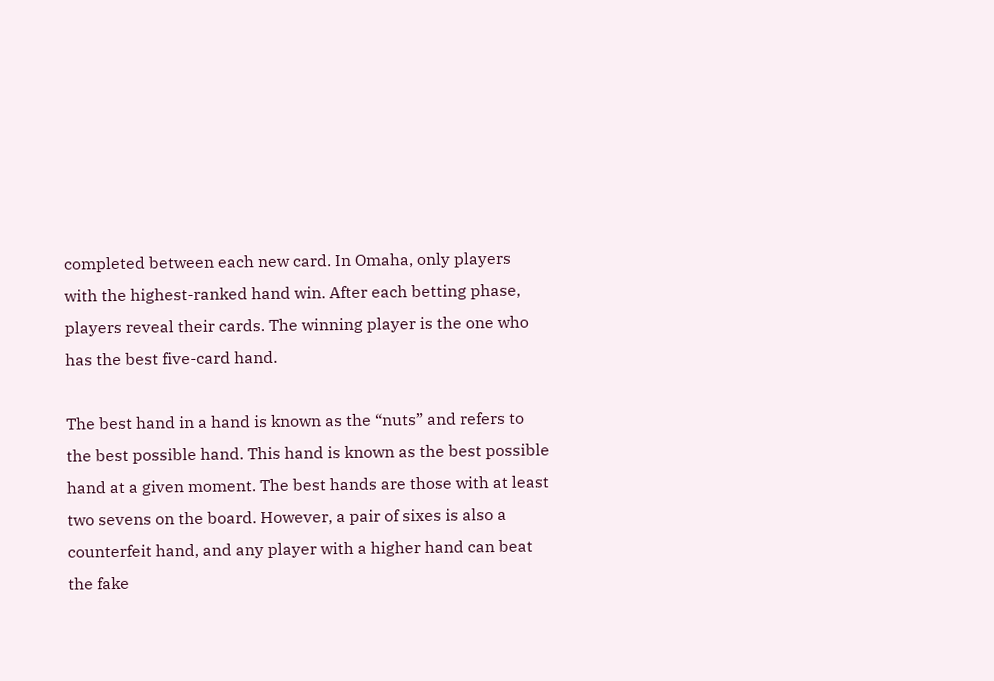completed between each new card. In Omaha, only players with the highest-ranked hand win. After each betting phase, players reveal their cards. The winning player is the one who has the best five-card hand.

The best hand in a hand is known as the “nuts” and refers to the best possible hand. This hand is known as the best possible hand at a given moment. The best hands are those with at least two sevens on the board. However, a pair of sixes is also a counterfeit hand, and any player with a higher hand can beat the fake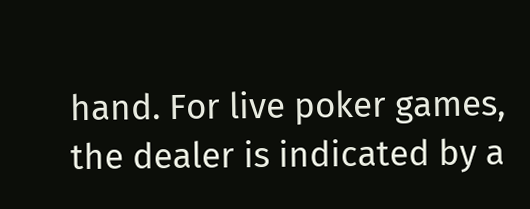hand. For live poker games, the dealer is indicated by a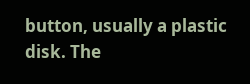button, usually a plastic disk. The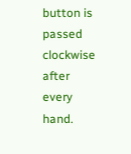button is passed clockwise after every hand.